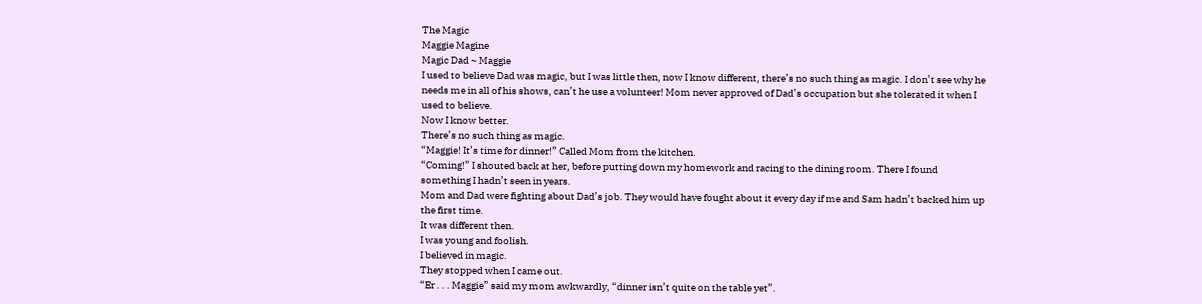The Magic
Maggie Magine
Magic Dad ~ Maggie
I used to believe Dad was magic, but I was little then, now I know different, there’s no such thing as magic. I don’t see why he needs me in all of his shows, can’t he use a volunteer! Mom never approved of Dad’s occupation but she tolerated it when I used to believe.
Now I know better.
There’s no such thing as magic.
“Maggie! It’s time for dinner!” Called Mom from the kitchen.
“Coming!” I shouted back at her, before putting down my homework and racing to the dining room. There I found something I hadn’t seen in years.
Mom and Dad were fighting about Dad’s job. They would have fought about it every day if me and Sam hadn’t backed him up the first time.
It was different then.
I was young and foolish.
I believed in magic.
They stopped when I came out.
“Er . . . Maggie” said my mom awkwardly, “dinner isn’t quite on the table yet”.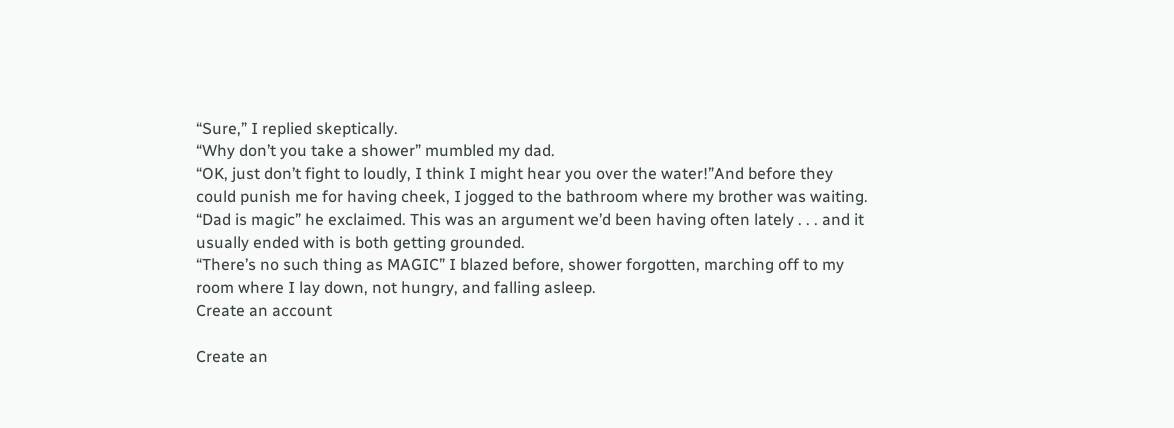“Sure,” I replied skeptically.
“Why don’t you take a shower” mumbled my dad.
“OK, just don’t fight to loudly, I think I might hear you over the water!”And before they could punish me for having cheek, I jogged to the bathroom where my brother was waiting.
“Dad is magic” he exclaimed. This was an argument we’d been having often lately . . . and it usually ended with is both getting grounded.
“There’s no such thing as MAGIC” I blazed before, shower forgotten, marching off to my room where I lay down, not hungry, and falling asleep.
Create an account

Create an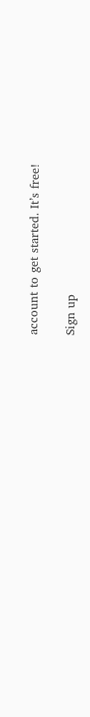account to get started. It’s free!

Sign up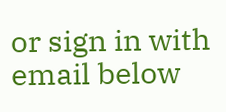or sign in with email below